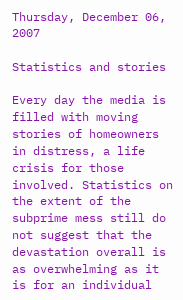Thursday, December 06, 2007

Statistics and stories

Every day the media is filled with moving stories of homeowners in distress, a life crisis for those involved. Statistics on the extent of the subprime mess still do not suggest that the devastation overall is as overwhelming as it is for an individual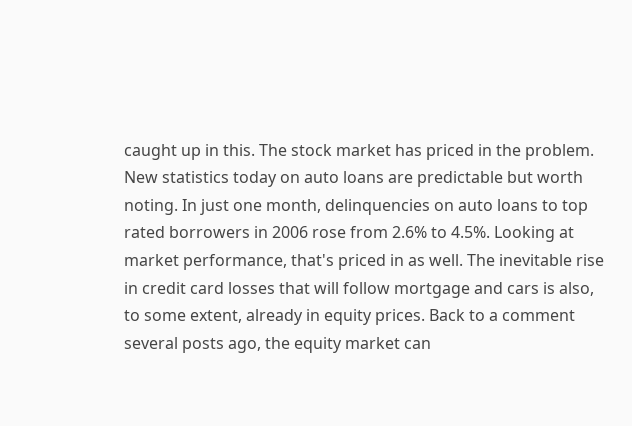caught up in this. The stock market has priced in the problem. New statistics today on auto loans are predictable but worth noting. In just one month, delinquencies on auto loans to top rated borrowers in 2006 rose from 2.6% to 4.5%. Looking at market performance, that's priced in as well. The inevitable rise in credit card losses that will follow mortgage and cars is also, to some extent, already in equity prices. Back to a comment several posts ago, the equity market can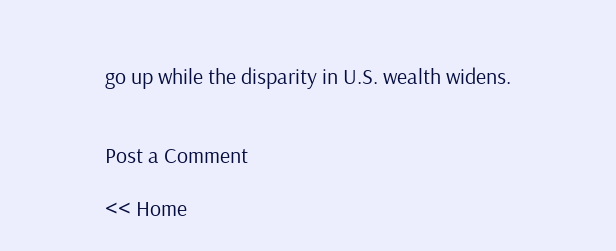go up while the disparity in U.S. wealth widens.


Post a Comment

<< Home